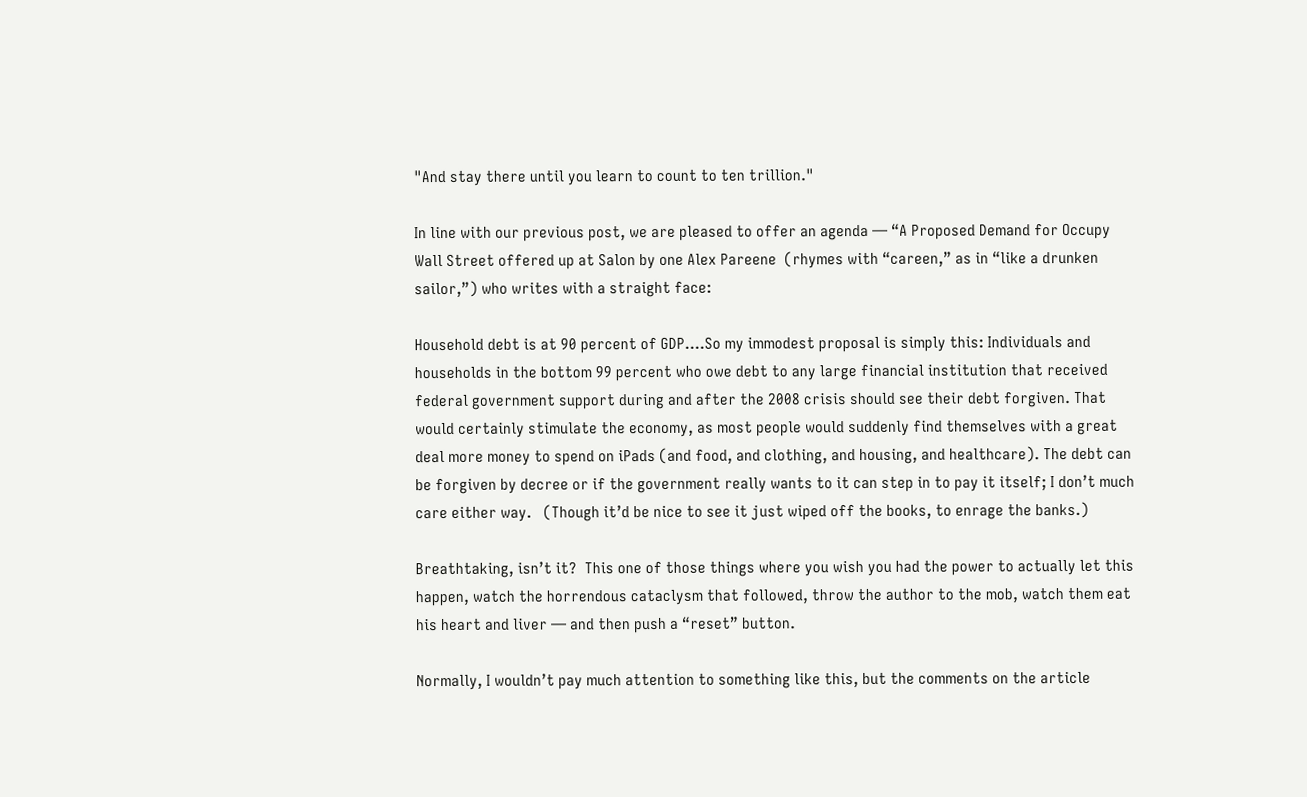"And stay there until you learn to count to ten trillion."

In line with our previous post, we are pleased to offer an agenda — “A Proposed Demand for Occupy Wall Street offered up at Salon by one Alex Pareene  (rhymes with “careen,” as in “like a drunken sailor,”) who writes with a straight face:

Household debt is at 90 percent of GDP….So my immodest proposal is simply this: Individuals and households in the bottom 99 percent who owe debt to any large financial institution that received federal government support during and after the 2008 crisis should see their debt forgiven. That would certainly stimulate the economy, as most people would suddenly find themselves with a great deal more money to spend on iPads (and food, and clothing, and housing, and healthcare). The debt can be forgiven by decree or if the government really wants to it can step in to pay it itself; I don’t much care either way.   (Though it’d be nice to see it just wiped off the books, to enrage the banks.)

Breathtaking, isn’t it?  This one of those things where you wish you had the power to actually let this happen, watch the horrendous cataclysm that followed, throw the author to the mob, watch them eat his heart and liver — and then push a “reset” button.

Normally, I wouldn’t pay much attention to something like this, but the comments on the article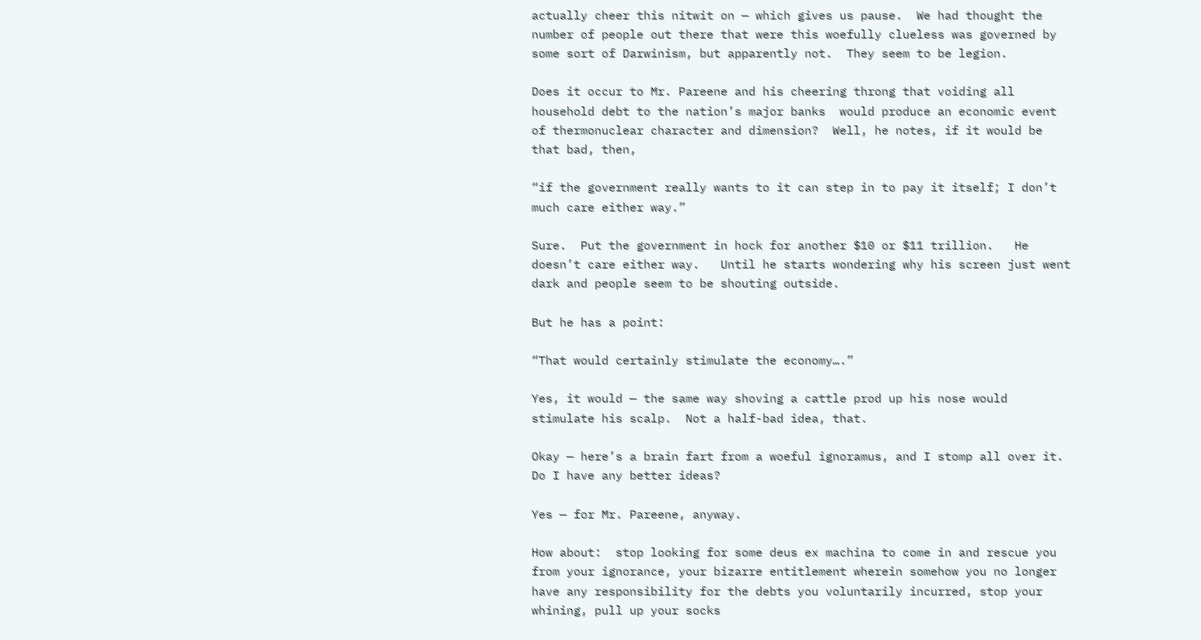actually cheer this nitwit on — which gives us pause.  We had thought the number of people out there that were this woefully clueless was governed by some sort of Darwinism, but apparently not.  They seem to be legion.

Does it occur to Mr. Pareene and his cheering throng that voiding all household debt to the nation’s major banks  would produce an economic event of thermonuclear character and dimension?  Well, he notes, if it would be that bad, then,

“if the government really wants to it can step in to pay it itself; I don’t much care either way.”

Sure.  Put the government in hock for another $10 or $11 trillion.   He doesn’t care either way.   Until he starts wondering why his screen just went dark and people seem to be shouting outside.

But he has a point:

“That would certainly stimulate the economy….”

Yes, it would — the same way shoving a cattle prod up his nose would stimulate his scalp.  Not a half-bad idea, that.

Okay — here’s a brain fart from a woeful ignoramus, and I stomp all over it.  Do I have any better ideas?

Yes — for Mr. Pareene, anyway.

How about:  stop looking for some deus ex machina to come in and rescue you from your ignorance, your bizarre entitlement wherein somehow you no longer have any responsibility for the debts you voluntarily incurred, stop your whining, pull up your socks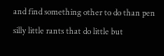and find something other to do than pen silly little rants that do little but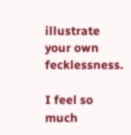illustrate your own fecklessness.

I feel so much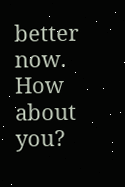better now.  How about you?